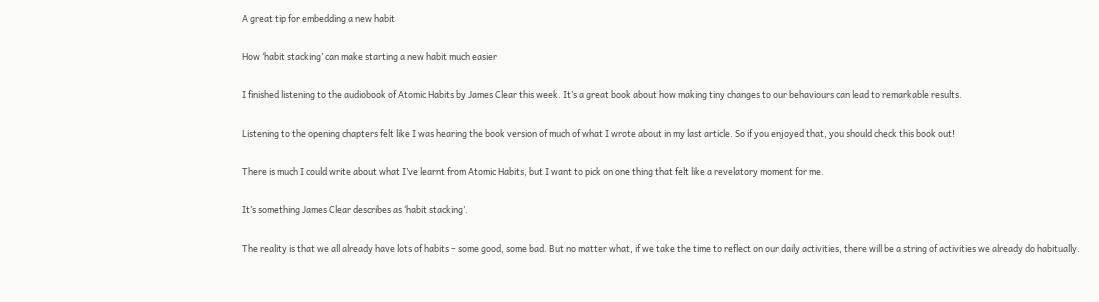A great tip for embedding a new habit

How ‘habit stacking’ can make starting a new habit much easier

I finished listening to the audiobook of Atomic Habits by James Clear this week. It’s a great book about how making tiny changes to our behaviours can lead to remarkable results.

Listening to the opening chapters felt like I was hearing the book version of much of what I wrote about in my last article. So if you enjoyed that, you should check this book out!

There is much I could write about what I’ve learnt from Atomic Habits, but I want to pick on one thing that felt like a revelatory moment for me.

It’s something James Clear describes as ‘habit stacking’.

The reality is that we all already have lots of habits – some good, some bad. But no matter what, if we take the time to reflect on our daily activities, there will be a string of activities we already do habitually.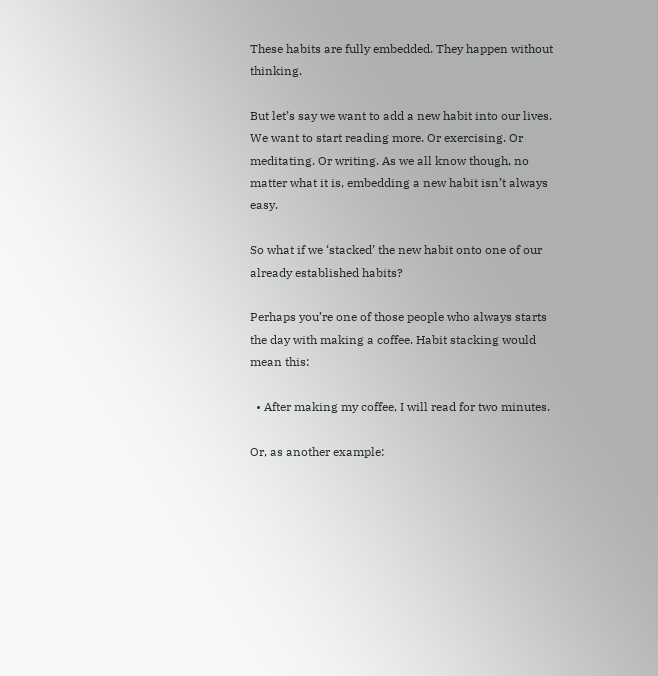These habits are fully embedded. They happen without thinking.

But let’s say we want to add a new habit into our lives. We want to start reading more. Or exercising. Or meditating. Or writing. As we all know though, no matter what it is, embedding a new habit isn’t always easy.

So what if we ‘stacked’ the new habit onto one of our already established habits?

Perhaps you’re one of those people who always starts the day with making a coffee. Habit stacking would mean this:

  • After making my coffee, I will read for two minutes.

Or, as another example: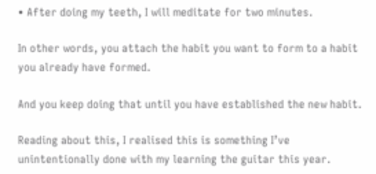• After doing my teeth, I will meditate for two minutes.

In other words, you attach the habit you want to form to a habit you already have formed.

And you keep doing that until you have established the new habit.

Reading about this, I realised this is something I’ve unintentionally done with my learning the guitar this year.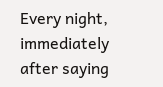Every night, immediately after saying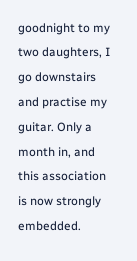goodnight to my two daughters, I go downstairs and practise my guitar. Only a month in, and this association is now strongly embedded.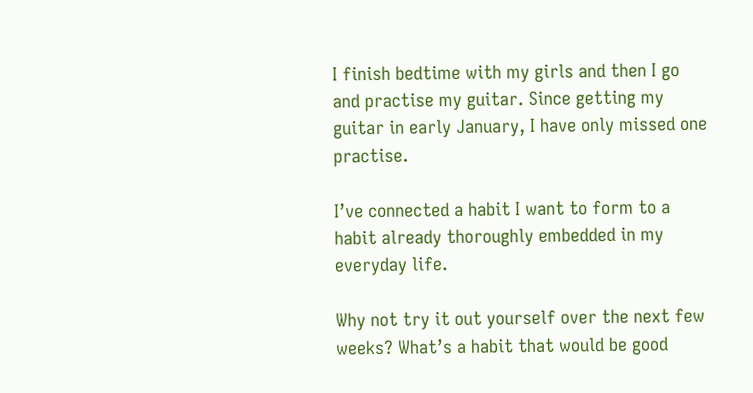I finish bedtime with my girls and then I go and practise my guitar. Since getting my guitar in early January, I have only missed one practise.

I’ve connected a habit I want to form to a habit already thoroughly embedded in my everyday life.

Why not try it out yourself over the next few weeks? What’s a habit that would be good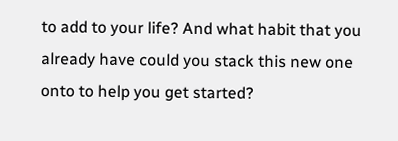to add to your life? And what habit that you already have could you stack this new one onto to help you get started?